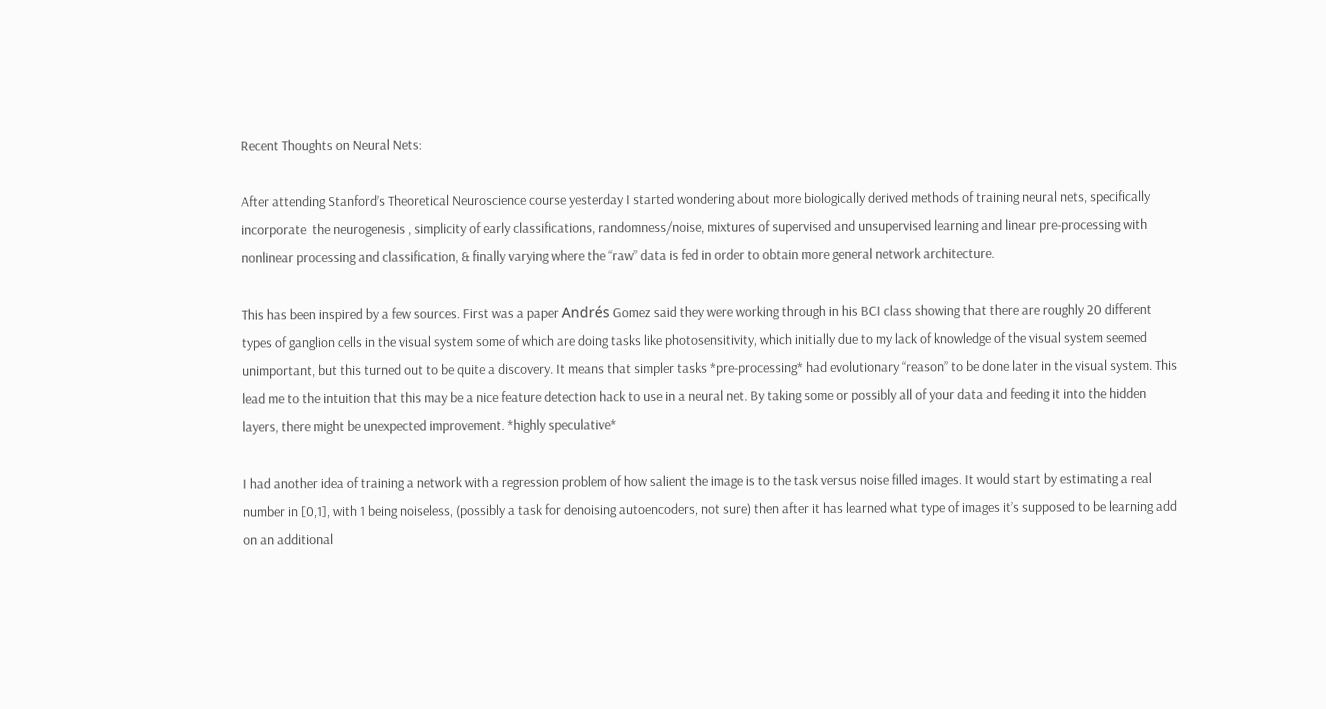Recent Thoughts on Neural Nets:

After attending Stanford’s Theoretical Neuroscience course yesterday I started wondering about more biologically derived methods of training neural nets, specifically incorporate  the neurogenesis , simplicity of early classifications, randomness/noise, mixtures of supervised and unsupervised learning and linear pre-processing with nonlinear processing and classification, & finally varying where the “raw” data is fed in order to obtain more general network architecture.

This has been inspired by a few sources. First was a paper Andrés Gomez said they were working through in his BCI class showing that there are roughly 20 different types of ganglion cells in the visual system some of which are doing tasks like photosensitivity, which initially due to my lack of knowledge of the visual system seemed unimportant, but this turned out to be quite a discovery. It means that simpler tasks *pre-processing* had evolutionary “reason” to be done later in the visual system. This lead me to the intuition that this may be a nice feature detection hack to use in a neural net. By taking some or possibly all of your data and feeding it into the hidden layers, there might be unexpected improvement. *highly speculative*

I had another idea of training a network with a regression problem of how salient the image is to the task versus noise filled images. It would start by estimating a real number in [0,1], with 1 being noiseless, (possibly a task for denoising autoencoders, not sure) then after it has learned what type of images it’s supposed to be learning add on an additional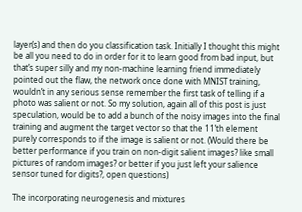layer(s) and then do you classification task. Initially I thought this might be all you need to do in order for it to learn good from bad input, but that’s super silly and my non-machine learning friend immediately pointed out the flaw, the network once done with MNIST training, wouldn’t in any serious sense remember the first task of telling if a photo was salient or not. So my solution, again all of this post is just speculation, would be to add a bunch of the noisy images into the final training and augment the target vector so that the 11’th element purely corresponds to if the image is salient or not. (Would there be better performance if you train on non-digit salient images? like small pictures of random images? or better if you just left your salience sensor tuned for digits?, open questions)

The incorporating neurogenesis and mixtures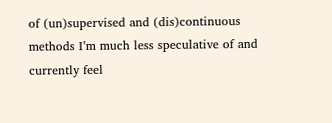of (un)supervised and (dis)continuous methods I’m much less speculative of and currently feel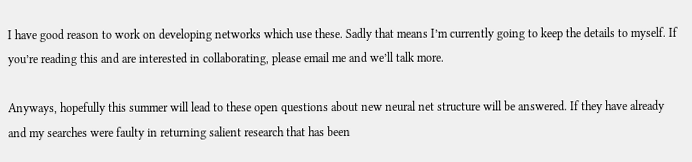I have good reason to work on developing networks which use these. Sadly that means I’m currently going to keep the details to myself. If you’re reading this and are interested in collaborating, please email me and we’ll talk more.

Anyways, hopefully this summer will lead to these open questions about new neural net structure will be answered. If they have already and my searches were faulty in returning salient research that has been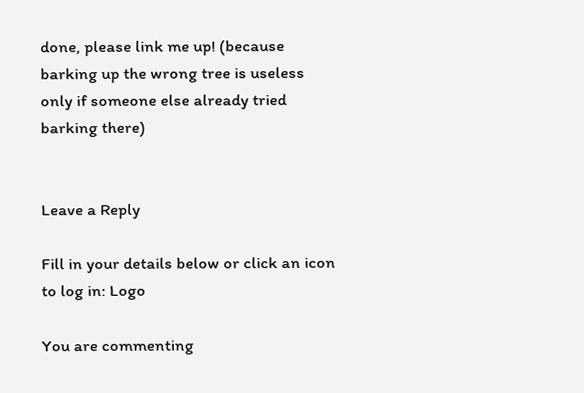done, please link me up! (because barking up the wrong tree is useless only if someone else already tried barking there)


Leave a Reply

Fill in your details below or click an icon to log in: Logo

You are commenting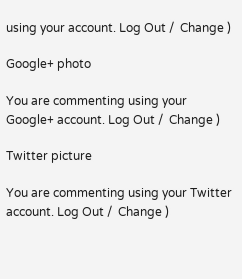using your account. Log Out /  Change )

Google+ photo

You are commenting using your Google+ account. Log Out /  Change )

Twitter picture

You are commenting using your Twitter account. Log Out /  Change )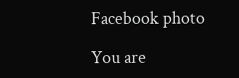Facebook photo

You are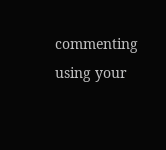commenting using your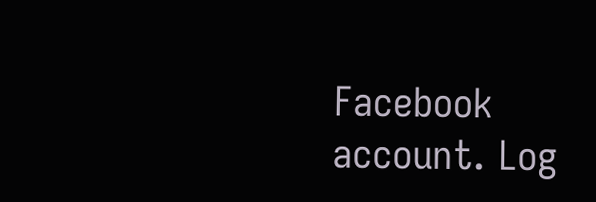Facebook account. Log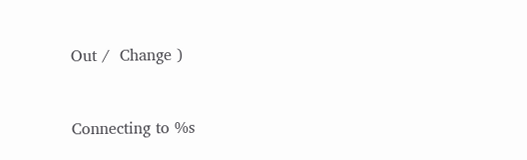Out /  Change )


Connecting to %s